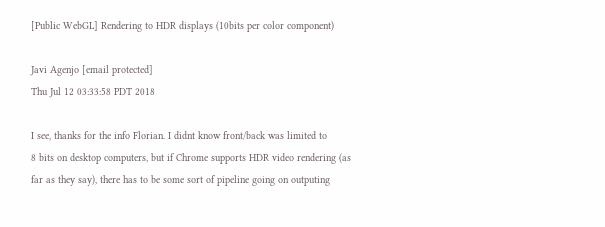[Public WebGL] Rendering to HDR displays (10bits per color component)

Javi Agenjo [email protected]
Thu Jul 12 03:33:58 PDT 2018

I see, thanks for the info Florian. I didnt know front/back was limited to
8 bits on desktop computers, but if Chrome supports HDR video rendering (as
far as they say), there has to be some sort of pipeline going on outputing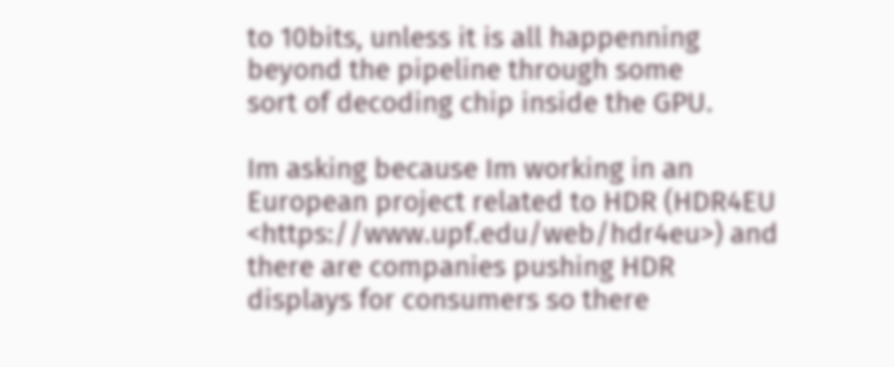to 10bits, unless it is all happenning beyond the pipeline through some
sort of decoding chip inside the GPU.

Im asking because Im working in an European project related to HDR (HDR4EU
<https://www.upf.edu/web/hdr4eu>) and there are companies pushing HDR
displays for consumers so there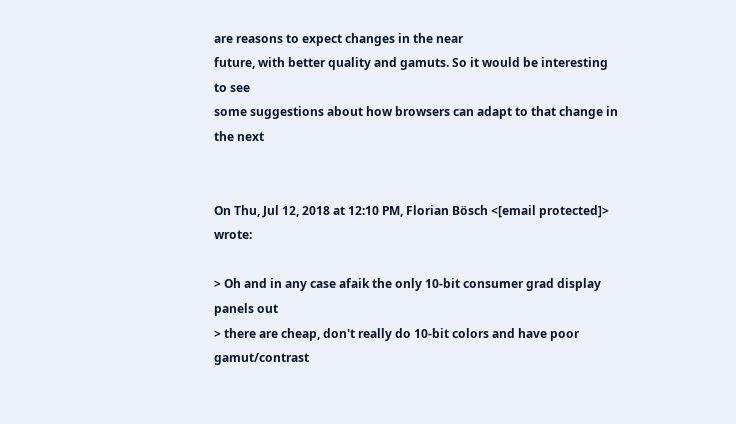are reasons to expect changes in the near
future, with better quality and gamuts. So it would be interesting to see
some suggestions about how browsers can adapt to that change in the next


On Thu, Jul 12, 2018 at 12:10 PM, Florian Bösch <[email protected]> wrote:

> Oh and in any case afaik the only 10-bit consumer grad display panels out
> there are cheap, don't really do 10-bit colors and have poor gamut/contrast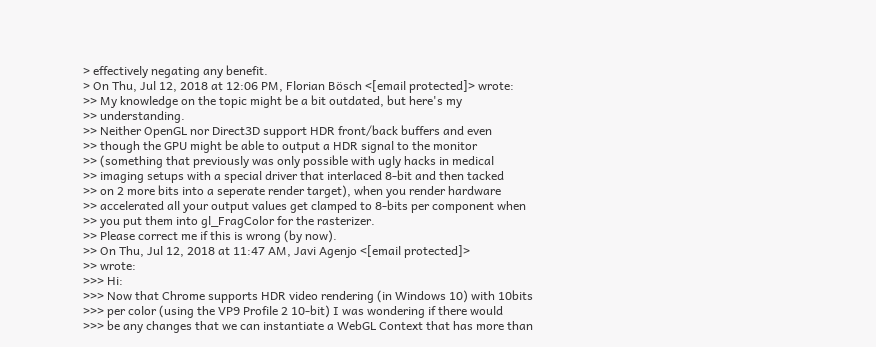> effectively negating any benefit.
> On Thu, Jul 12, 2018 at 12:06 PM, Florian Bösch <[email protected]> wrote:
>> My knowledge on the topic might be a bit outdated, but here's my
>> understanding.
>> Neither OpenGL nor Direct3D support HDR front/back buffers and even
>> though the GPU might be able to output a HDR signal to the monitor
>> (something that previously was only possible with ugly hacks in medical
>> imaging setups with a special driver that interlaced 8-bit and then tacked
>> on 2 more bits into a seperate render target), when you render hardware
>> accelerated all your output values get clamped to 8-bits per component when
>> you put them into gl_FragColor for the rasterizer.
>> Please correct me if this is wrong (by now).
>> On Thu, Jul 12, 2018 at 11:47 AM, Javi Agenjo <[email protected]>
>> wrote:
>>> Hi:
>>> Now that Chrome supports HDR video rendering (in Windows 10) with 10bits
>>> per color (using the VP9 Profile 2 10-bit) I was wondering if there would
>>> be any changes that we can instantiate a WebGL Context that has more than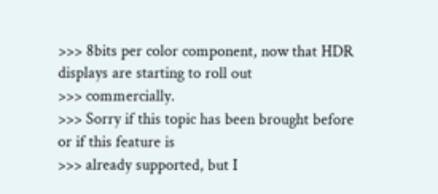>>> 8bits per color component, now that HDR displays are starting to roll out
>>> commercially.
>>> Sorry if this topic has been brought before or if this feature is
>>> already supported, but I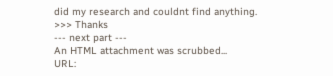did my research and couldnt find anything.
>>> Thanks
--- next part ---
An HTML attachment was scrubbed...
URL: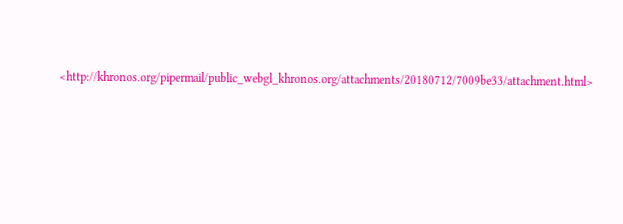<http://khronos.org/pipermail/public_webgl_khronos.org/attachments/20180712/7009be33/attachment.html>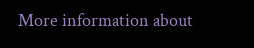More information about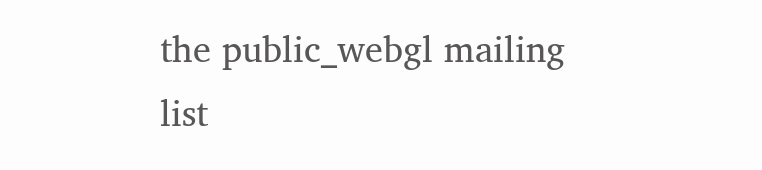the public_webgl mailing list